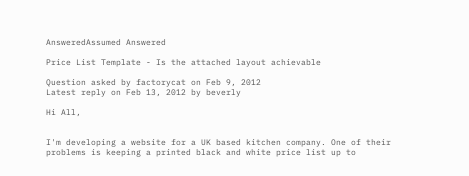AnsweredAssumed Answered

Price List Template - Is the attached layout achievable

Question asked by factorycat on Feb 9, 2012
Latest reply on Feb 13, 2012 by beverly

Hi All,


I'm developing a website for a UK based kitchen company. One of their problems is keeping a printed black and white price list up to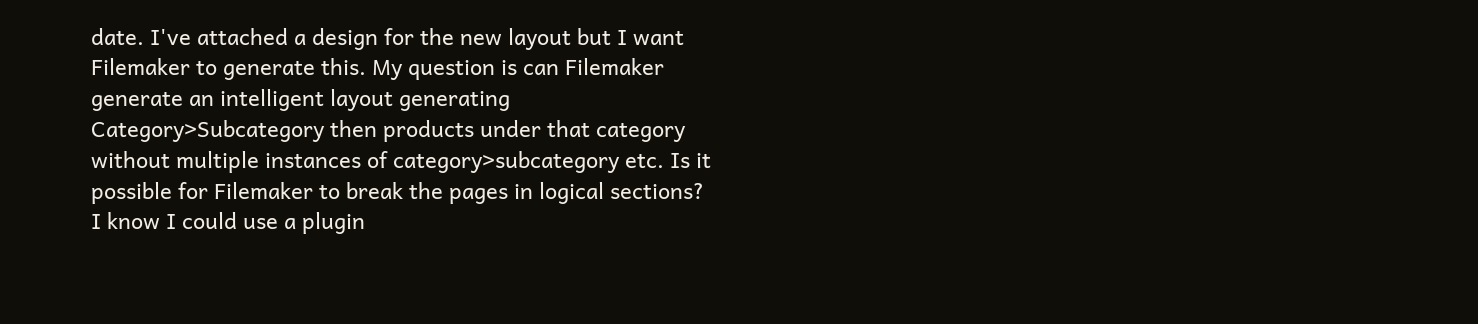date. I've attached a design for the new layout but I want Filemaker to generate this. My question is can Filemaker generate an intelligent layout generating Category>Subcategory then products under that category without multiple instances of category>subcategory etc. Is it possible for Filemaker to break the pages in logical sections? I know I could use a plugin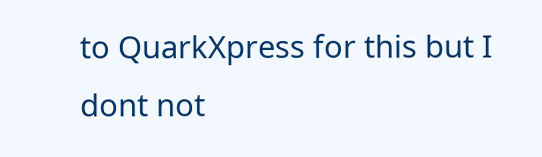to QuarkXpress for this but I dont not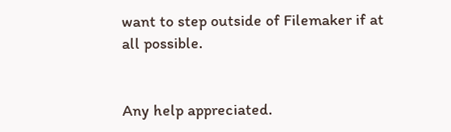want to step outside of Filemaker if at all possible.


Any help appreciated.